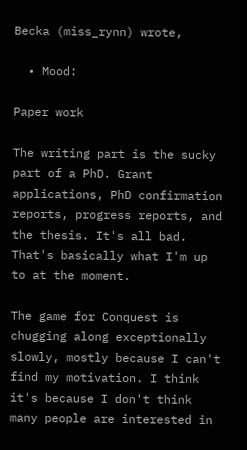Becka (miss_rynn) wrote,

  • Mood:

Paper work

The writing part is the sucky part of a PhD. Grant applications, PhD confirmation reports, progress reports, and the thesis. It's all bad. That's basically what I'm up to at the moment.

The game for Conquest is chugging along exceptionally slowly, mostly because I can't find my motivation. I think it's because I don't think many people are interested in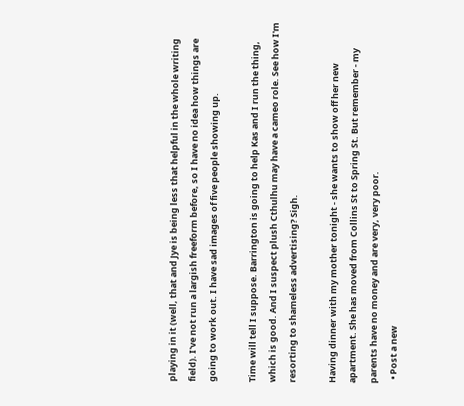playing in it (well, that and Jye is being less that helpful in the whole writing field). I've not run a largish freeform before, so I have no idea how things are going to work out. I have sad images of five people showing up.

Time will tell I suppose. Barrington is going to help Kas and I run the thing, which is good. And I suspect plush Cthulhu may have a cameo role. See how I'm resorting to shameless advertising? Sigh.

Having dinner with my mother tonight - she wants to show off her new apartment. She has moved from Collins St to Spring St. But remember - my parents have no money and are very, very poor.
  • Post a new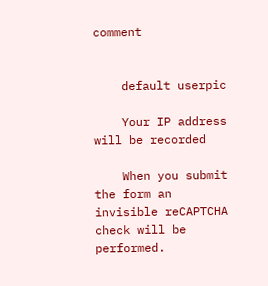comment


    default userpic

    Your IP address will be recorded

    When you submit the form an invisible reCAPTCHA check will be performed.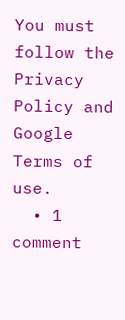You must follow the Privacy Policy and Google Terms of use.
  • 1 comment